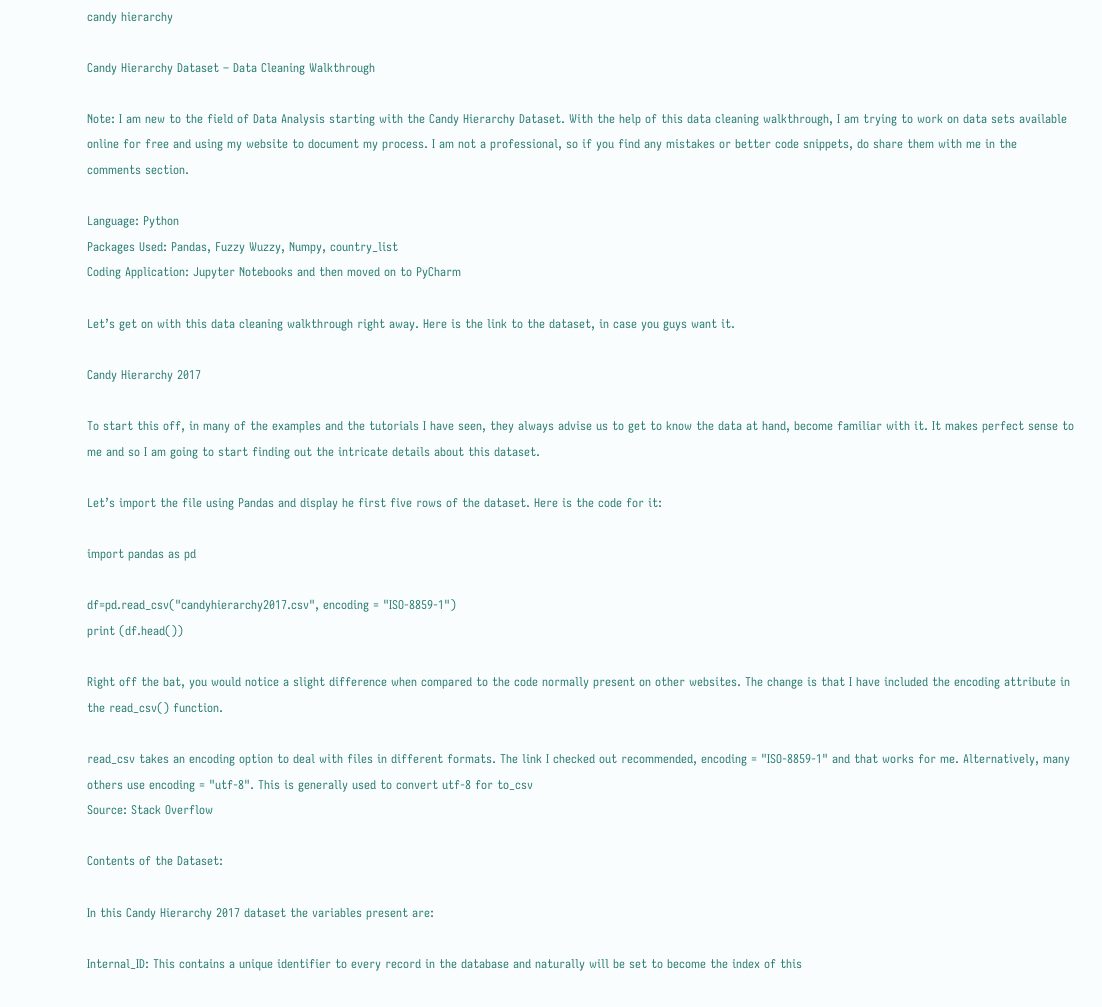candy hierarchy

Candy Hierarchy Dataset – Data Cleaning Walkthrough

Note: I am new to the field of Data Analysis starting with the Candy Hierarchy Dataset. With the help of this data cleaning walkthrough, I am trying to work on data sets available online for free and using my website to document my process. I am not a professional, so if you find any mistakes or better code snippets, do share them with me in the comments section.

Language: Python
Packages Used: Pandas, Fuzzy Wuzzy, Numpy, country_list
Coding Application: Jupyter Notebooks and then moved on to PyCharm

Let’s get on with this data cleaning walkthrough right away. Here is the link to the dataset, in case you guys want it.

Candy Hierarchy 2017

To start this off, in many of the examples and the tutorials I have seen, they always advise us to get to know the data at hand, become familiar with it. It makes perfect sense to me and so I am going to start finding out the intricate details about this dataset.

Let’s import the file using Pandas and display he first five rows of the dataset. Here is the code for it:

import pandas as pd

df=pd.read_csv("candyhierarchy2017.csv", encoding = "ISO-8859-1")
print (df.head())

Right off the bat, you would notice a slight difference when compared to the code normally present on other websites. The change is that I have included the encoding attribute in the read_csv() function.

read_csv takes an encoding option to deal with files in different formats. The link I checked out recommended, encoding = "ISO-8859-1" and that works for me. Alternatively, many others use encoding = "utf-8". This is generally used to convert utf-8 for to_csv
Source: Stack Overflow

Contents of the Dataset:

In this Candy Hierarchy 2017 dataset the variables present are:

Internal_ID: This contains a unique identifier to every record in the database and naturally will be set to become the index of this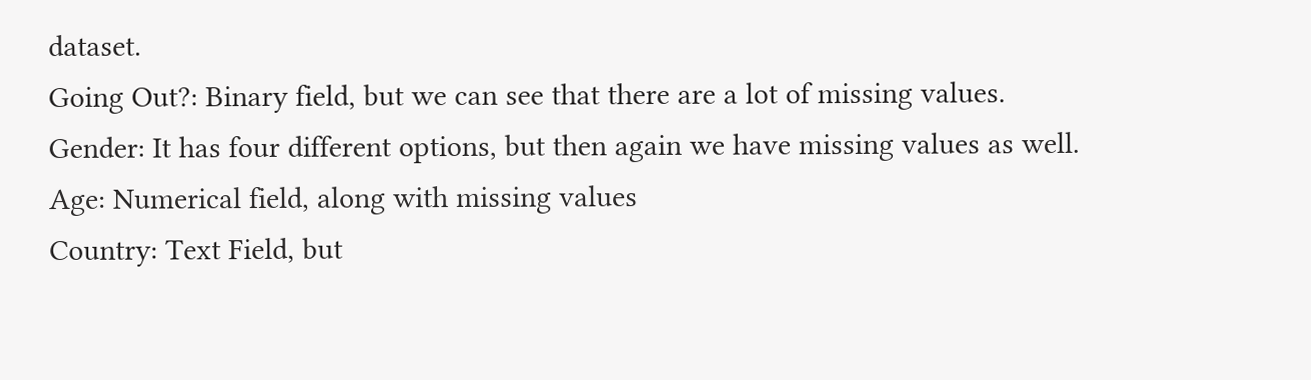dataset.
Going Out?: Binary field, but we can see that there are a lot of missing values.
Gender: It has four different options, but then again we have missing values as well.
Age: Numerical field, along with missing values
Country: Text Field, but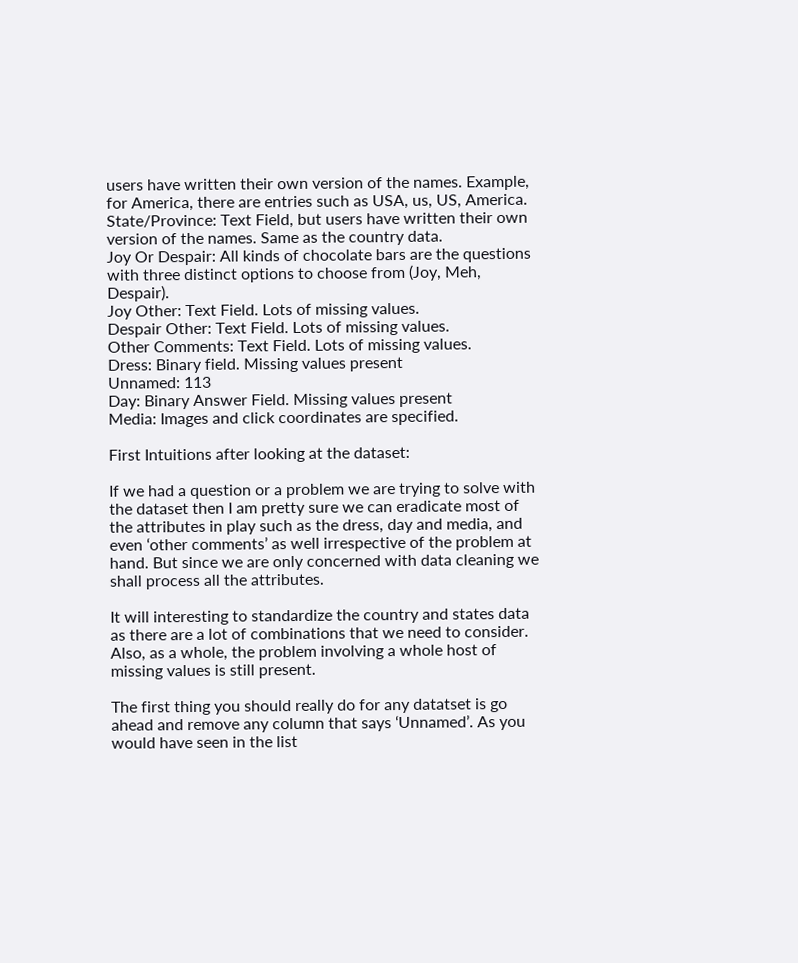users have written their own version of the names. Example, for America, there are entries such as USA, us, US, America.
State/Province: Text Field, but users have written their own version of the names. Same as the country data.
Joy Or Despair: All kinds of chocolate bars are the questions with three distinct options to choose from (Joy, Meh, Despair).
Joy Other: Text Field. Lots of missing values.
Despair Other: Text Field. Lots of missing values.
Other Comments: Text Field. Lots of missing values.
Dress: Binary field. Missing values present
Unnamed: 113
Day: Binary Answer Field. Missing values present
Media: Images and click coordinates are specified.

First Intuitions after looking at the dataset:

If we had a question or a problem we are trying to solve with the dataset then I am pretty sure we can eradicate most of the attributes in play such as the dress, day and media, and even ‘other comments’ as well irrespective of the problem at hand. But since we are only concerned with data cleaning we shall process all the attributes.

It will interesting to standardize the country and states data as there are a lot of combinations that we need to consider. Also, as a whole, the problem involving a whole host of missing values is still present.

The first thing you should really do for any datatset is go ahead and remove any column that says ‘Unnamed’. As you would have seen in the list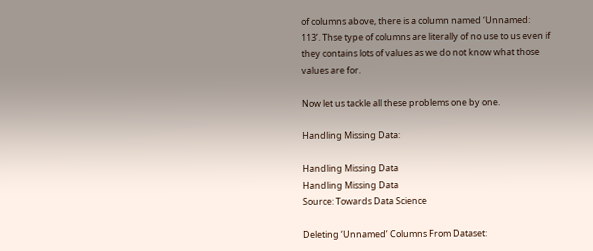of columns above, there is a column named ‘Unnamed: 113’. Thse type of columns are literally of no use to us even if they contains lots of values as we do not know what those values are for.

Now let us tackle all these problems one by one.

Handling Missing Data:

Handling Missing Data
Handling Missing Data
Source: Towards Data Science

Deleting ‘Unnamed’ Columns From Dataset: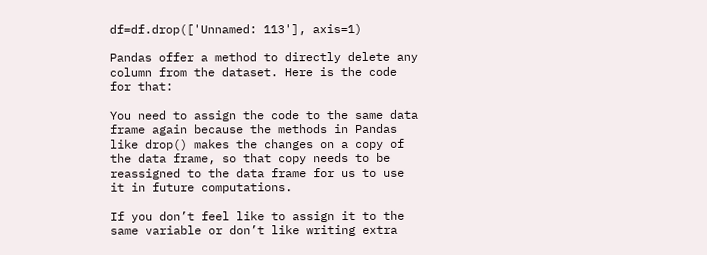df=df.drop(['Unnamed: 113'], axis=1)

Pandas offer a method to directly delete any column from the dataset. Here is the code for that:

You need to assign the code to the same data frame again because the methods in Pandas like drop() makes the changes on a copy of the data frame, so that copy needs to be reassigned to the data frame for us to use it in future computations.

If you don’t feel like to assign it to the same variable or don’t like writing extra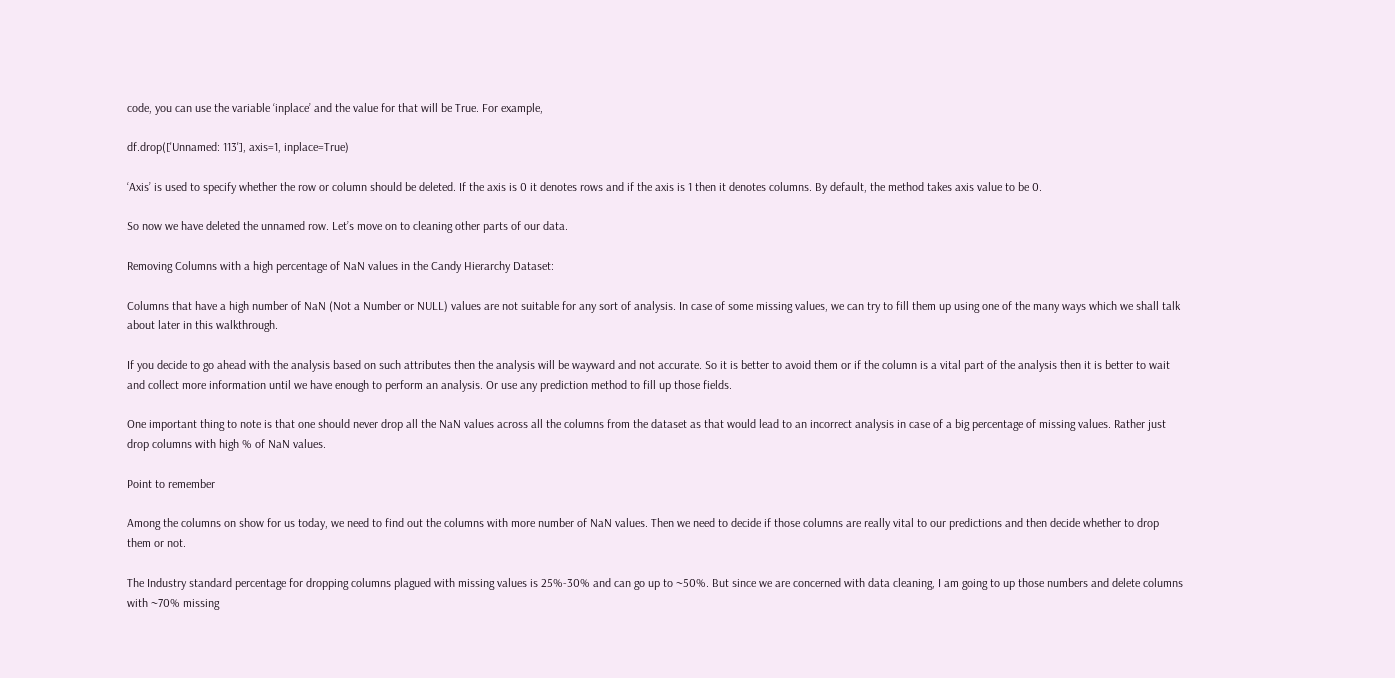code, you can use the variable ‘inplace’ and the value for that will be True. For example,

df.drop(['Unnamed: 113'], axis=1, inplace=True)

‘Axis’ is used to specify whether the row or column should be deleted. If the axis is 0 it denotes rows and if the axis is 1 then it denotes columns. By default, the method takes axis value to be 0.

So now we have deleted the unnamed row. Let’s move on to cleaning other parts of our data.

Removing Columns with a high percentage of NaN values in the Candy Hierarchy Dataset:

Columns that have a high number of NaN (Not a Number or NULL) values are not suitable for any sort of analysis. In case of some missing values, we can try to fill them up using one of the many ways which we shall talk about later in this walkthrough.

If you decide to go ahead with the analysis based on such attributes then the analysis will be wayward and not accurate. So it is better to avoid them or if the column is a vital part of the analysis then it is better to wait and collect more information until we have enough to perform an analysis. Or use any prediction method to fill up those fields.

One important thing to note is that one should never drop all the NaN values across all the columns from the dataset as that would lead to an incorrect analysis in case of a big percentage of missing values. Rather just drop columns with high % of NaN values.

Point to remember

Among the columns on show for us today, we need to find out the columns with more number of NaN values. Then we need to decide if those columns are really vital to our predictions and then decide whether to drop them or not.

The Industry standard percentage for dropping columns plagued with missing values is 25%-30% and can go up to ~50%. But since we are concerned with data cleaning, I am going to up those numbers and delete columns with ~70% missing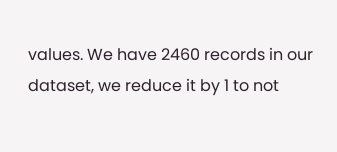values. We have 2460 records in our dataset, we reduce it by 1 to not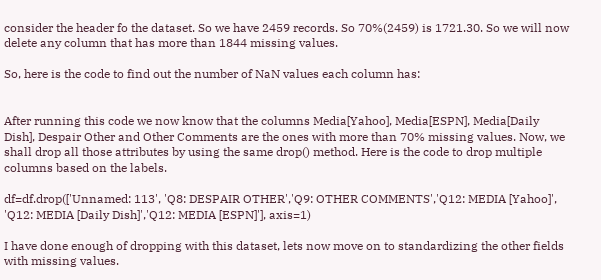consider the header fo the dataset. So we have 2459 records. So 70%(2459) is 1721.30. So we will now delete any column that has more than 1844 missing values.

So, here is the code to find out the number of NaN values each column has:


After running this code we now know that the columns Media[Yahoo], Media[ESPN], Media[Daily Dish], Despair Other and Other Comments are the ones with more than 70% missing values. Now, we shall drop all those attributes by using the same drop() method. Here is the code to drop multiple columns based on the labels.

df=df.drop(['Unnamed: 113', 'Q8: DESPAIR OTHER','Q9: OTHER COMMENTS','Q12: MEDIA [Yahoo]', 'Q12: MEDIA [Daily Dish]','Q12: MEDIA [ESPN]'], axis=1)

I have done enough of dropping with this dataset, lets now move on to standardizing the other fields with missing values.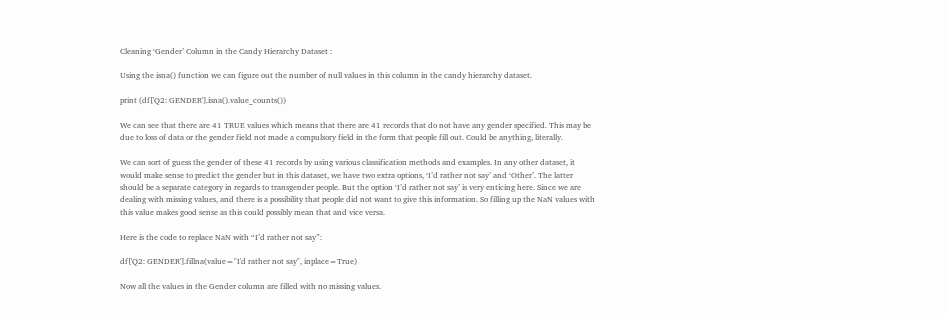Cleaning ‘Gender’ Column in the Candy Hierarchy Dataset :

Using the isna() function we can figure out the number of null values in this column in the candy hierarchy dataset.

print (df['Q2: GENDER'].isna().value_counts())

We can see that there are 41 TRUE values which means that there are 41 records that do not have any gender specified. This may be due to loss of data or the gender field not made a compulsory field in the form that people fill out. Could be anything, literally.

We can sort of guess the gender of these 41 records by using various classification methods and examples. In any other dataset, it would make sense to predict the gender but in this dataset, we have two extra options, ‘I’d rather not say’ and ‘Other’. The latter should be a separate category in regards to transgender people. But the option ‘I’d rather not say’ is very enticing here. Since we are dealing with missing values, and there is a possibility that people did not want to give this information. So filling up the NaN values with this value makes good sense as this could possibly mean that and vice versa.

Here is the code to replace NaN with “I’d rather not say”:

df['Q2: GENDER'].fillna(value="I'd rather not say", inplace=True)

Now all the values in the Gender column are filled with no missing values.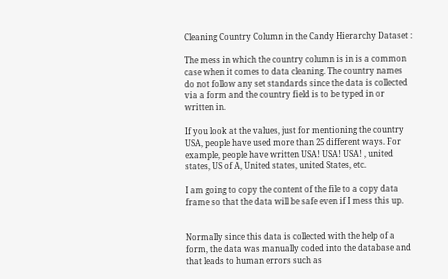Cleaning Country Column in the Candy Hierarchy Dataset :

The mess in which the country column is in is a common case when it comes to data cleaning. The country names do not follow any set standards since the data is collected via a form and the country field is to be typed in or written in.

If you look at the values, just for mentioning the country USA, people have used more than 25 different ways. For example, people have written USA! USA! USA! , united states, US of A, United states, united States, etc.

I am going to copy the content of the file to a copy data frame so that the data will be safe even if I mess this up.


Normally since this data is collected with the help of a form, the data was manually coded into the database and that leads to human errors such as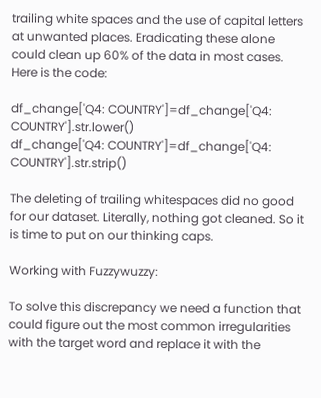trailing white spaces and the use of capital letters at unwanted places. Eradicating these alone could clean up 60% of the data in most cases. Here is the code:

df_change['Q4: COUNTRY']=df_change['Q4: COUNTRY'].str.lower()
df_change['Q4: COUNTRY']=df_change['Q4: COUNTRY'].str.strip()

The deleting of trailing whitespaces did no good for our dataset. Literally, nothing got cleaned. So it is time to put on our thinking caps.

Working with Fuzzywuzzy:

To solve this discrepancy we need a function that could figure out the most common irregularities with the target word and replace it with the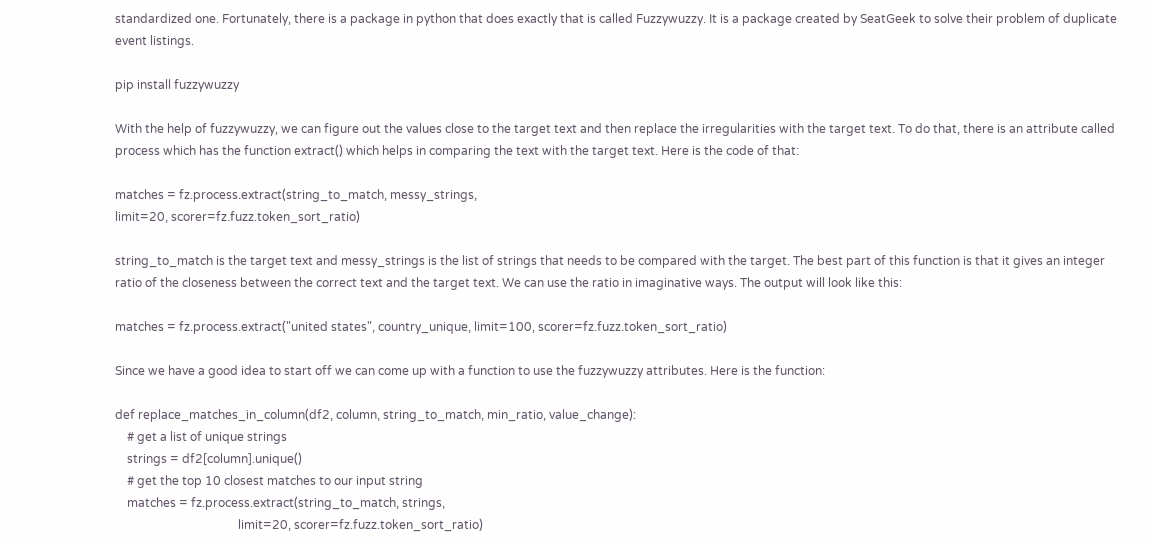standardized one. Fortunately, there is a package in python that does exactly that is called Fuzzywuzzy. It is a package created by SeatGeek to solve their problem of duplicate event listings.

pip install fuzzywuzzy

With the help of fuzzywuzzy, we can figure out the values close to the target text and then replace the irregularities with the target text. To do that, there is an attribute called process which has the function extract() which helps in comparing the text with the target text. Here is the code of that:

matches = fz.process.extract(string_to_match, messy_strings,
limit=20, scorer=fz.fuzz.token_sort_ratio)

string_to_match is the target text and messy_strings is the list of strings that needs to be compared with the target. The best part of this function is that it gives an integer ratio of the closeness between the correct text and the target text. We can use the ratio in imaginative ways. The output will look like this:

matches = fz.process.extract("united states", country_unique, limit=100, scorer=fz.fuzz.token_sort_ratio)

Since we have a good idea to start off we can come up with a function to use the fuzzywuzzy attributes. Here is the function:

def replace_matches_in_column(df2, column, string_to_match, min_ratio, value_change):
    # get a list of unique strings
    strings = df2[column].unique()
    # get the top 10 closest matches to our input string
    matches = fz.process.extract(string_to_match, strings,
                                         limit=20, scorer=fz.fuzz.token_sort_ratio)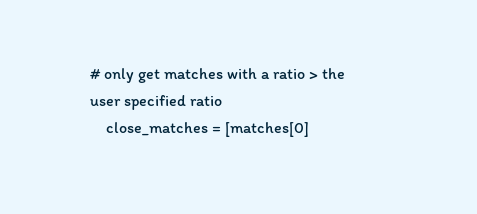# only get matches with a ratio > the user specified ratio
    close_matches = [matches[0]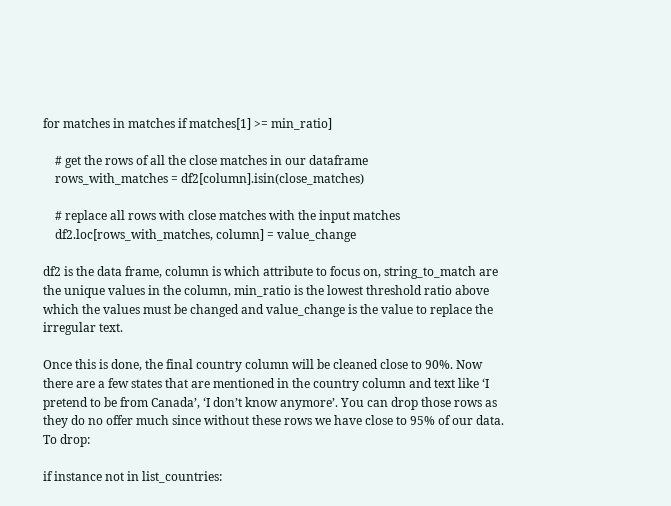for matches in matches if matches[1] >= min_ratio]

    # get the rows of all the close matches in our dataframe
    rows_with_matches = df2[column].isin(close_matches)

    # replace all rows with close matches with the input matches
    df2.loc[rows_with_matches, column] = value_change

df2 is the data frame, column is which attribute to focus on, string_to_match are the unique values in the column, min_ratio is the lowest threshold ratio above which the values must be changed and value_change is the value to replace the irregular text.

Once this is done, the final country column will be cleaned close to 90%. Now there are a few states that are mentioned in the country column and text like ‘I pretend to be from Canada’, ‘I don’t know anymore’. You can drop those rows as they do no offer much since without these rows we have close to 95% of our data. To drop:

if instance not in list_countries: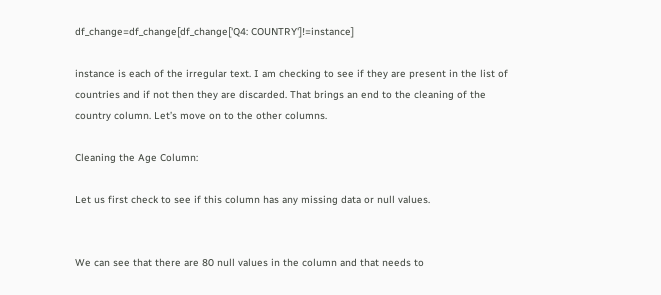df_change=df_change[df_change['Q4: COUNTRY']!=instance]

instance is each of the irregular text. I am checking to see if they are present in the list of countries and if not then they are discarded. That brings an end to the cleaning of the country column. Let’s move on to the other columns.

Cleaning the Age Column:

Let us first check to see if this column has any missing data or null values.


We can see that there are 80 null values in the column and that needs to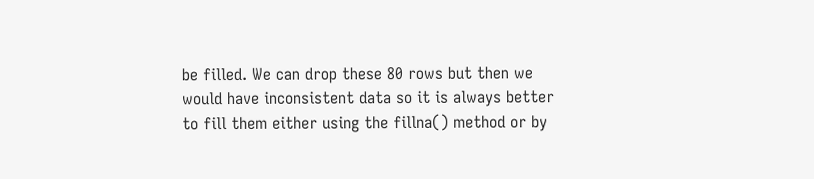be filled. We can drop these 80 rows but then we would have inconsistent data so it is always better to fill them either using the fillna() method or by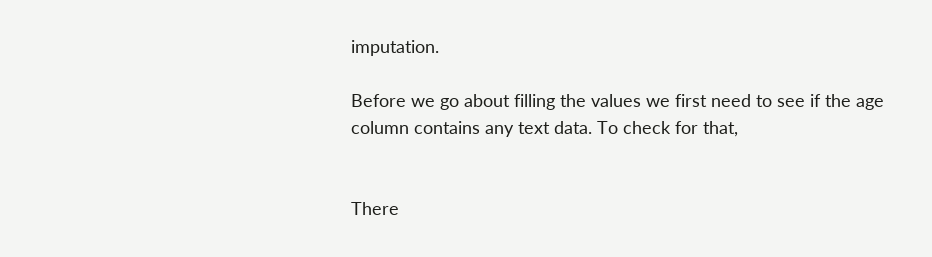imputation.

Before we go about filling the values we first need to see if the age column contains any text data. To check for that,


There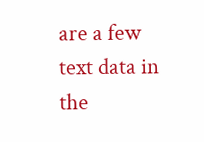are a few text data in the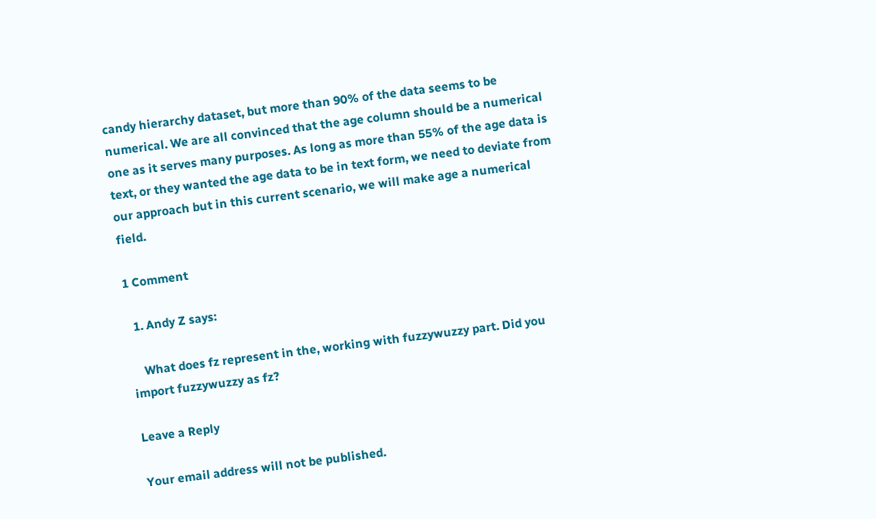candy hierarchy dataset, but more than 90% of the data seems to be numerical. We are all convinced that the age column should be a numerical one as it serves many purposes. As long as more than 55% of the age data is text, or they wanted the age data to be in text form, we need to deviate from our approach but in this current scenario, we will make age a numerical field.

1 Comment

  1. Andy Z says:

    What does fz represent in the, working with fuzzywuzzy part. Did you import fuzzywuzzy as fz?

Leave a Reply

Your email address will not be published.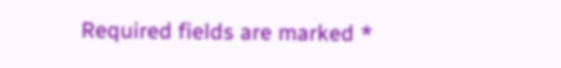Required fields are marked *